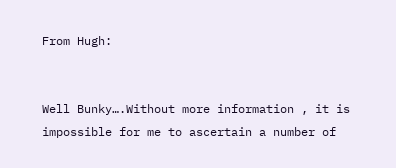From Hugh:


Well Bunky….Without more information , it is impossible for me to ascertain a number of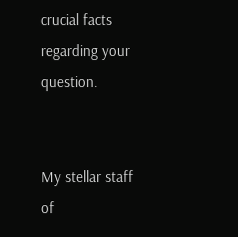crucial facts regarding your question.


My stellar staff of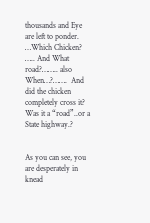thousands and Eye are left to ponder.   …Which Chicken? ….. And What road?…….. also  When…?…….  And did the chicken completely cross it? Was it a “road”..or a State highway.?


As you can see, you are desperately in knead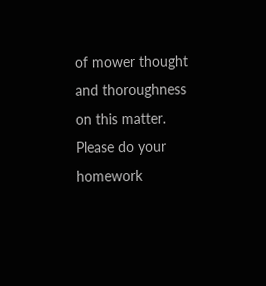of mower thought and thoroughness on this matter. Please do your homework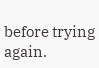before trying again.